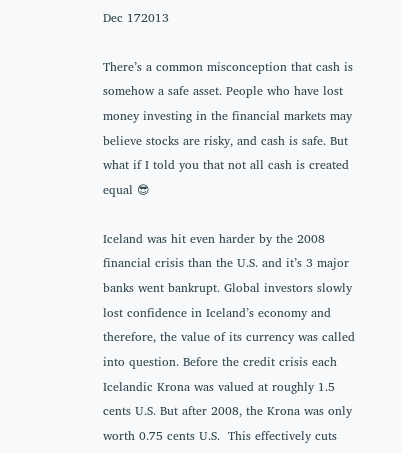Dec 172013

There’s a common misconception that cash is somehow a safe asset. People who have lost money investing in the financial markets may believe stocks are risky, and cash is safe. But what if I told you that not all cash is created equal 😎

Iceland was hit even harder by the 2008 financial crisis than the U.S. and it’s 3 major banks went bankrupt. Global investors slowly lost confidence in Iceland’s economy and therefore, the value of its currency was called into question. Before the credit crisis each Icelandic Krona was valued at roughly 1.5 cents U.S. But after 2008, the Krona was only worth 0.75 cents U.S.  This effectively cuts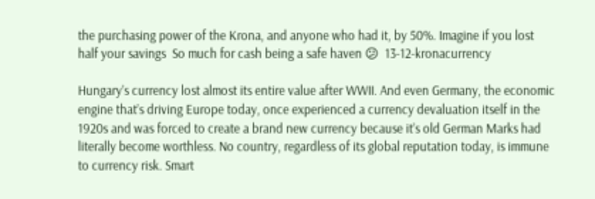the purchasing power of the Krona, and anyone who had it, by 50%. Imagine if you lost half your savings  So much for cash being a safe haven 😕  13-12-kronacurrency

Hungary’s currency lost almost its entire value after WWII. And even Germany, the economic engine that’s driving Europe today, once experienced a currency devaluation itself in the 1920s and was forced to create a brand new currency because it’s old German Marks had literally become worthless. No country, regardless of its global reputation today, is immune to currency risk. Smart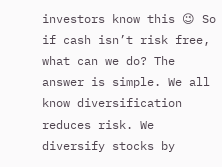investors know this 😉 So if cash isn’t risk free, what can we do? The answer is simple. We all know diversification reduces risk. We diversify stocks by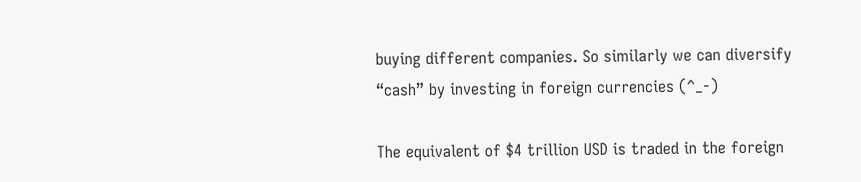buying different companies. So similarly we can diversify “cash” by investing in foreign currencies (^_-)

The equivalent of $4 trillion USD is traded in the foreign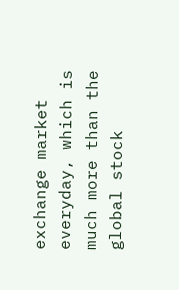exchange market everyday, which is much more than the global stock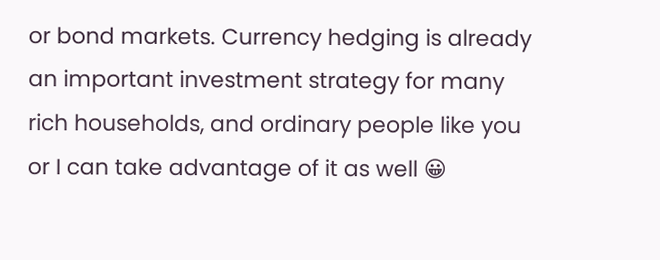or bond markets. Currency hedging is already an important investment strategy for many rich households, and ordinary people like you or I can take advantage of it as well 😀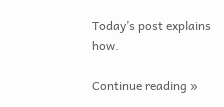Today’s post explains how.

Continue reading »